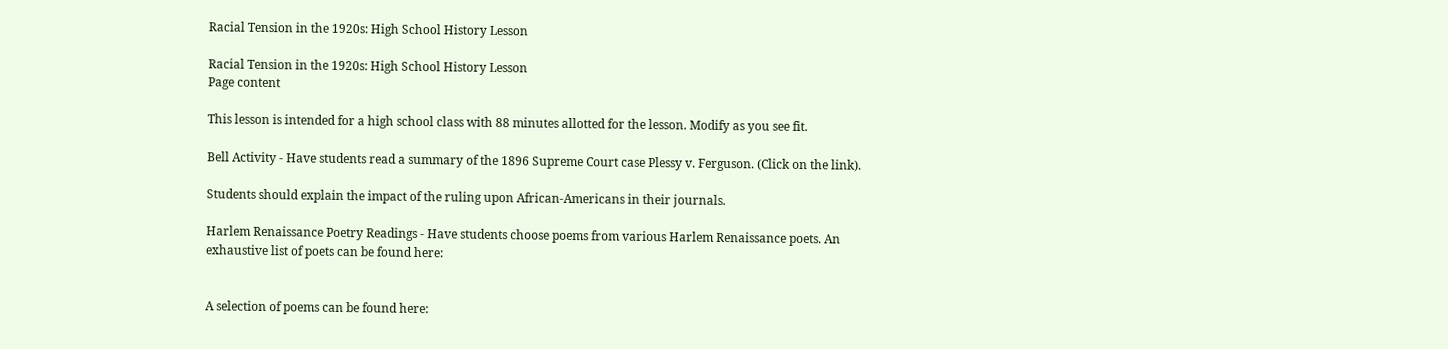Racial Tension in the 1920s: High School History Lesson

Racial Tension in the 1920s: High School History Lesson
Page content

This lesson is intended for a high school class with 88 minutes allotted for the lesson. Modify as you see fit.

Bell Activity - Have students read a summary of the 1896 Supreme Court case Plessy v. Ferguson. (Click on the link).

Students should explain the impact of the ruling upon African-Americans in their journals.

Harlem Renaissance Poetry Readings - Have students choose poems from various Harlem Renaissance poets. An exhaustive list of poets can be found here:


A selection of poems can be found here: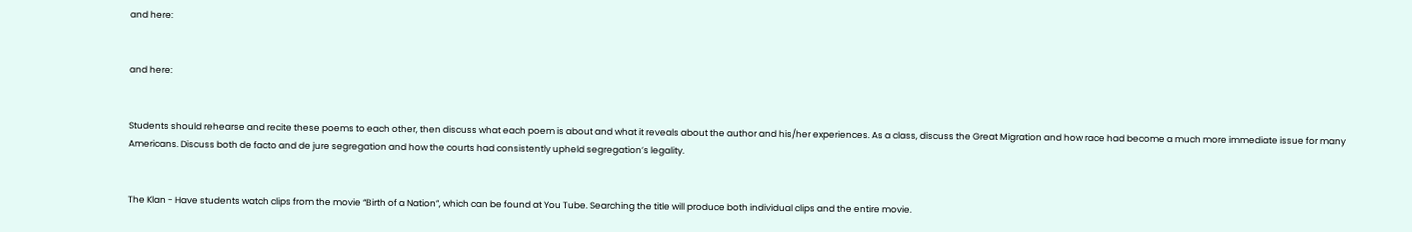and here:


and here:


Students should rehearse and recite these poems to each other, then discuss what each poem is about and what it reveals about the author and his/her experiences. As a class, discuss the Great Migration and how race had become a much more immediate issue for many Americans. Discuss both de facto and de jure segregation and how the courts had consistently upheld segregation’s legality.


The Klan - Have students watch clips from the movie “Birth of a Nation”, which can be found at You Tube. Searching the title will produce both individual clips and the entire movie.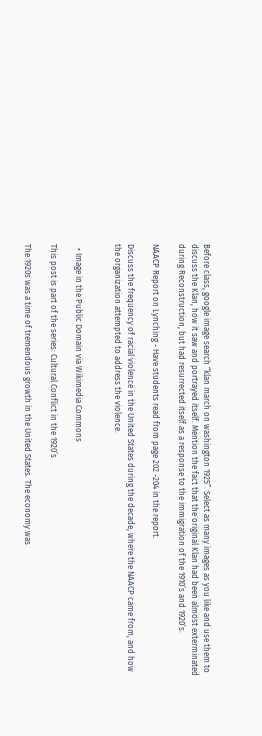Before class, google image search “klan march on washington 1925”. Select as many images as you like and use them to discuss the Klan, how it saw and portrayed itself. Mention the fact that the original Klan had been almost exterminated during Reconstruction, but had resurrected itself as a response to the immigration of the 1910’s and 1920’s.

NAACP Report on Lynching - Have students read from page 202 -204 in the report.

Discuss the frequency of racial violence in the United States during the decade, where the NAACP came from, and how the organization attempted to address the violence.


  • Image in the Public Domain via Wikimedia Commons

This post is part of the series: Cultural Conflict in the 1920’s

The 1920s was a time of tremendous growth in the United States. The economy was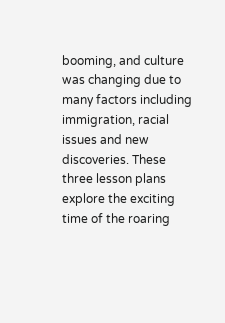booming, and culture was changing due to many factors including immigration, racial issues and new discoveries. These three lesson plans explore the exciting time of the roaring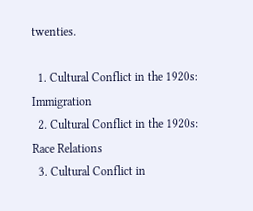twenties.

  1. Cultural Conflict in the 1920s: Immigration
  2. Cultural Conflict in the 1920s: Race Relations
  3. Cultural Conflict in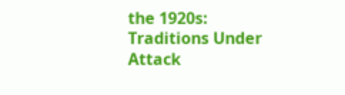the 1920s: Traditions Under Attack